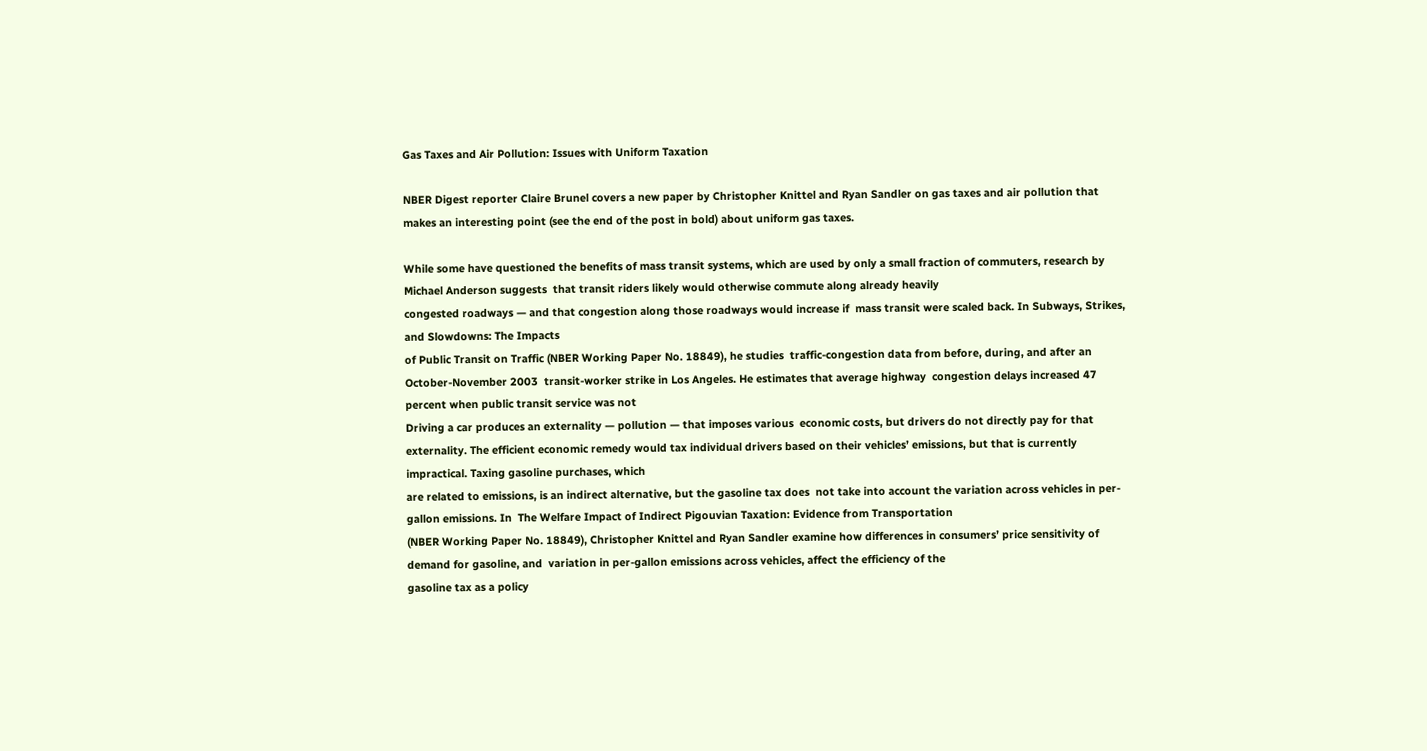Gas Taxes and Air Pollution: Issues with Uniform Taxation

NBER Digest reporter Claire Brunel covers a new paper by Christopher Knittel and Ryan Sandler on gas taxes and air pollution that makes an interesting point (see the end of the post in bold) about uniform gas taxes.

While some have questioned the benefits of mass transit systems, which are used by only a small fraction of commuters, research by Michael Anderson suggests  that transit riders likely would otherwise commute along already heavily
congested roadways — and that congestion along those roadways would increase if  mass transit were scaled back. In Subways, Strikes, and Slowdowns: The Impacts
of Public Transit on Traffic (NBER Working Paper No. 18849), he studies  traffic-congestion data from before, during, and after an October-November 2003  transit-worker strike in Los Angeles. He estimates that average highway  congestion delays increased 47 percent when public transit service was not
Driving a car produces an externality — pollution — that imposes various  economic costs, but drivers do not directly pay for that externality. The efficient economic remedy would tax individual drivers based on their vehicles’ emissions, but that is currently impractical. Taxing gasoline purchases, which
are related to emissions, is an indirect alternative, but the gasoline tax does  not take into account the variation across vehicles in per-gallon emissions. In  The Welfare Impact of Indirect Pigouvian Taxation: Evidence from Transportation
(NBER Working Paper No. 18849), Christopher Knittel and Ryan Sandler examine how differences in consumers’ price sensitivity of demand for gasoline, and  variation in per-gallon emissions across vehicles, affect the efficiency of the
gasoline tax as a policy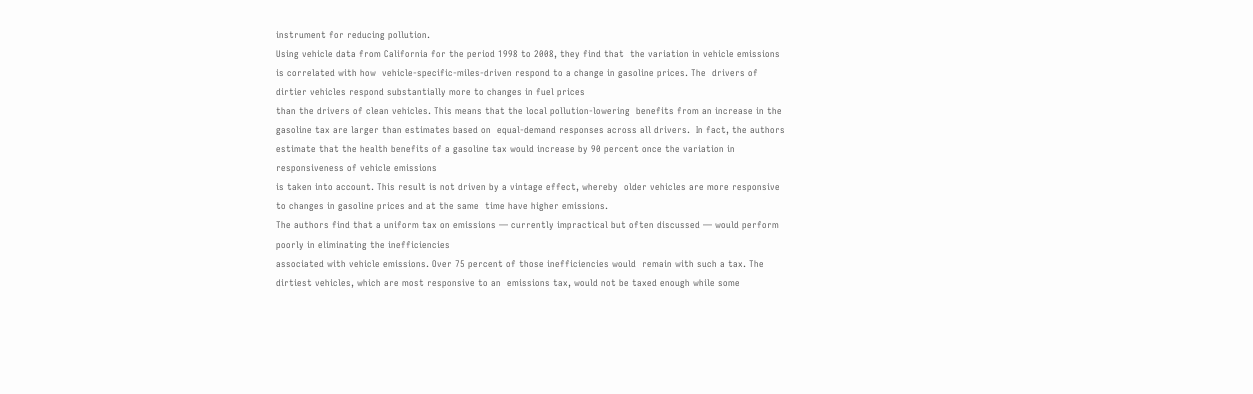instrument for reducing pollution.
Using vehicle data from California for the period 1998 to 2008, they find that  the variation in vehicle emissions is correlated with how  vehicle-specific-miles-driven respond to a change in gasoline prices. The  drivers of dirtier vehicles respond substantially more to changes in fuel prices
than the drivers of clean vehicles. This means that the local pollution-lowering  benefits from an increase in the gasoline tax are larger than estimates based on  equal-demand responses across all drivers.  In fact, the authors estimate that the health benefits of a gasoline tax would increase by 90 percent once the variation in responsiveness of vehicle emissions
is taken into account. This result is not driven by a vintage effect, whereby  older vehicles are more responsive to changes in gasoline prices and at the same  time have higher emissions.
The authors find that a uniform tax on emissions — currently impractical but often discussed — would perform poorly in eliminating the inefficiencies
associated with vehicle emissions. Over 75 percent of those inefficiencies would  remain with such a tax. The dirtiest vehicles, which are most responsive to an  emissions tax, would not be taxed enough while some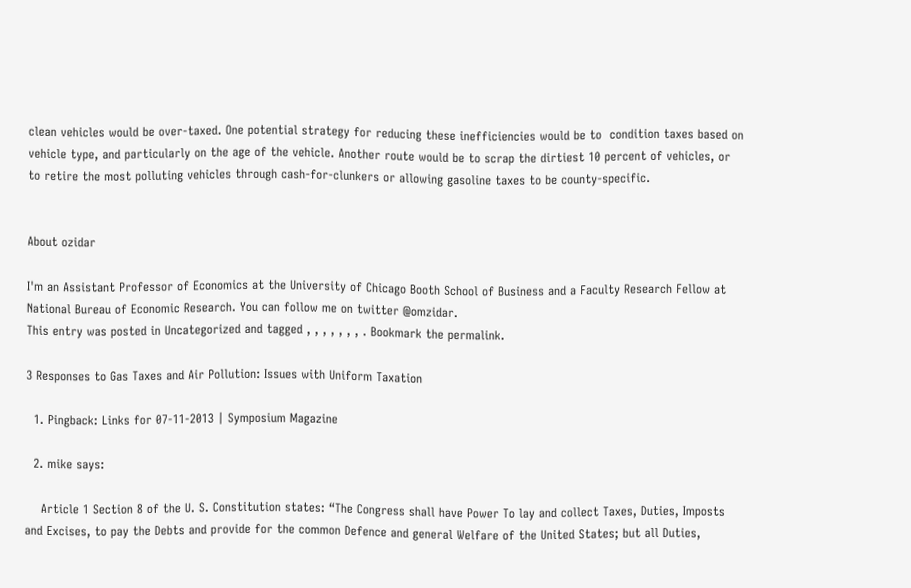clean vehicles would be over-taxed. One potential strategy for reducing these inefficiencies would be to  condition taxes based on vehicle type, and particularly on the age of the vehicle. Another route would be to scrap the dirtiest 10 percent of vehicles, or  to retire the most polluting vehicles through cash-for-clunkers or allowing gasoline taxes to be county-specific.


About ozidar

I'm an Assistant Professor of Economics at the University of Chicago Booth School of Business and a Faculty Research Fellow at National Bureau of Economic Research. You can follow me on twitter @omzidar.
This entry was posted in Uncategorized and tagged , , , , , , , . Bookmark the permalink.

3 Responses to Gas Taxes and Air Pollution: Issues with Uniform Taxation

  1. Pingback: Links for 07-11-2013 | Symposium Magazine

  2. mike says:

    Article 1 Section 8 of the U. S. Constitution states: “The Congress shall have Power To lay and collect Taxes, Duties, Imposts and Excises, to pay the Debts and provide for the common Defence and general Welfare of the United States; but all Duties,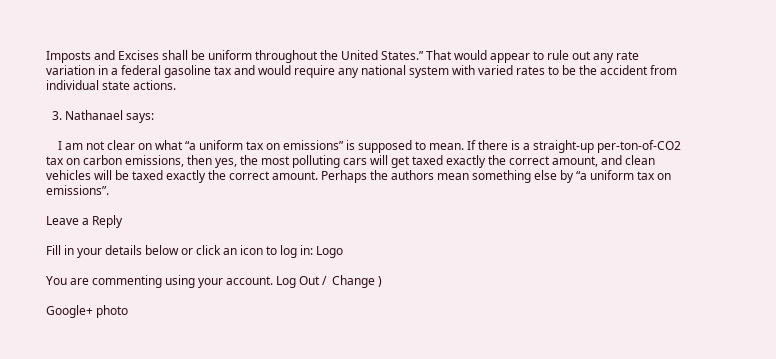Imposts and Excises shall be uniform throughout the United States.” That would appear to rule out any rate variation in a federal gasoline tax and would require any national system with varied rates to be the accident from individual state actions.

  3. Nathanael says:

    I am not clear on what “a uniform tax on emissions” is supposed to mean. If there is a straight-up per-ton-of-CO2 tax on carbon emissions, then yes, the most polluting cars will get taxed exactly the correct amount, and clean vehicles will be taxed exactly the correct amount. Perhaps the authors mean something else by “a uniform tax on emissions”.

Leave a Reply

Fill in your details below or click an icon to log in: Logo

You are commenting using your account. Log Out /  Change )

Google+ photo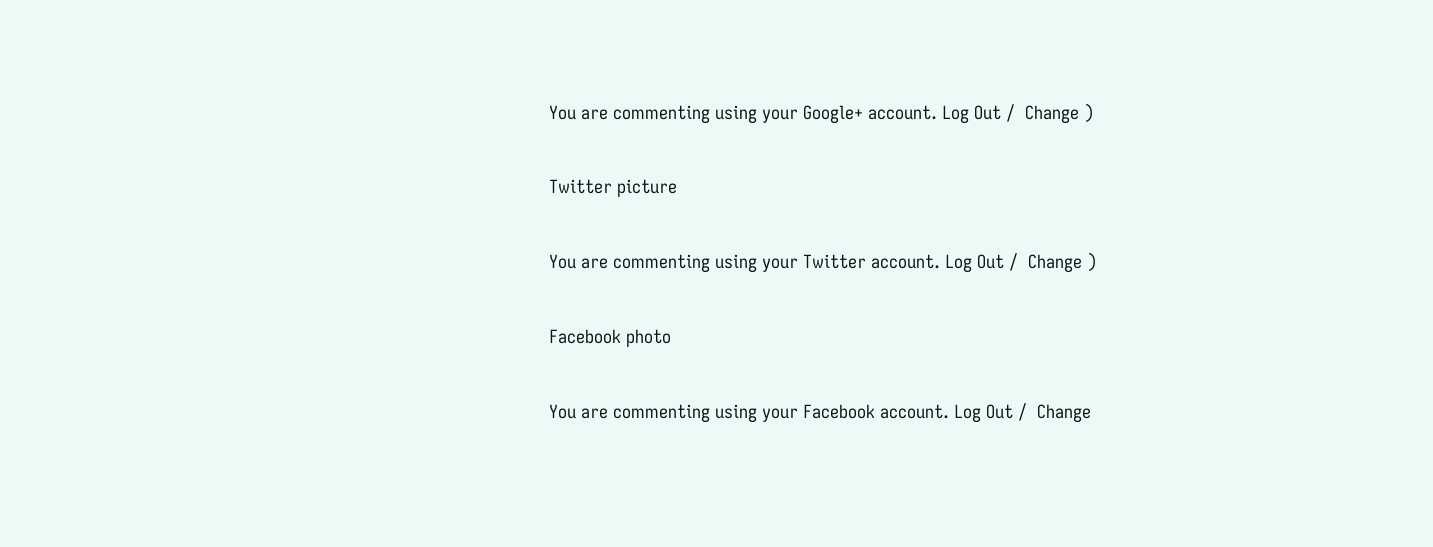You are commenting using your Google+ account. Log Out /  Change )

Twitter picture

You are commenting using your Twitter account. Log Out /  Change )

Facebook photo

You are commenting using your Facebook account. Log Out /  Change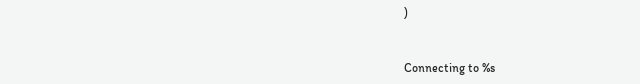)


Connecting to %s